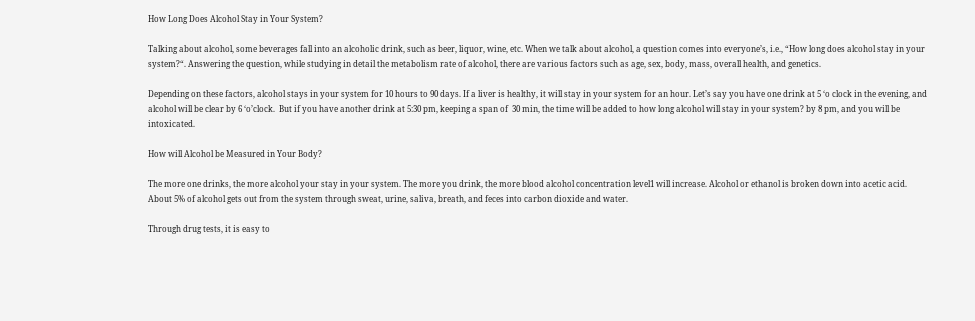How Long Does Alcohol Stay in Your System?

Talking about alcohol, some beverages fall into an alcoholic drink, such as beer, liquor, wine, etc. When we talk about alcohol, a question comes into everyone’s, i.e., “How long does alcohol stay in your system?“. Answering the question, while studying in detail the metabolism rate of alcohol, there are various factors such as age, sex, body, mass, overall health, and genetics.

Depending on these factors, alcohol stays in your system for 10 hours to 90 days. If a liver is healthy, it will stay in your system for an hour. Let’s say you have one drink at 5 ‘o clock in the evening, and alcohol will be clear by 6 ‘o’clock.  But if you have another drink at 5:30 pm, keeping a span of  30 min, the time will be added to how long alcohol will stay in your system? by 8 pm, and you will be intoxicated.

How will Alcohol be Measured in Your Body?

The more one drinks, the more alcohol your stay in your system. The more you drink, the more blood alcohol concentration level1 will increase. Alcohol or ethanol is broken down into acetic acid. About 5% of alcohol gets out from the system through sweat, urine, saliva, breath, and feces into carbon dioxide and water.

Through drug tests, it is easy to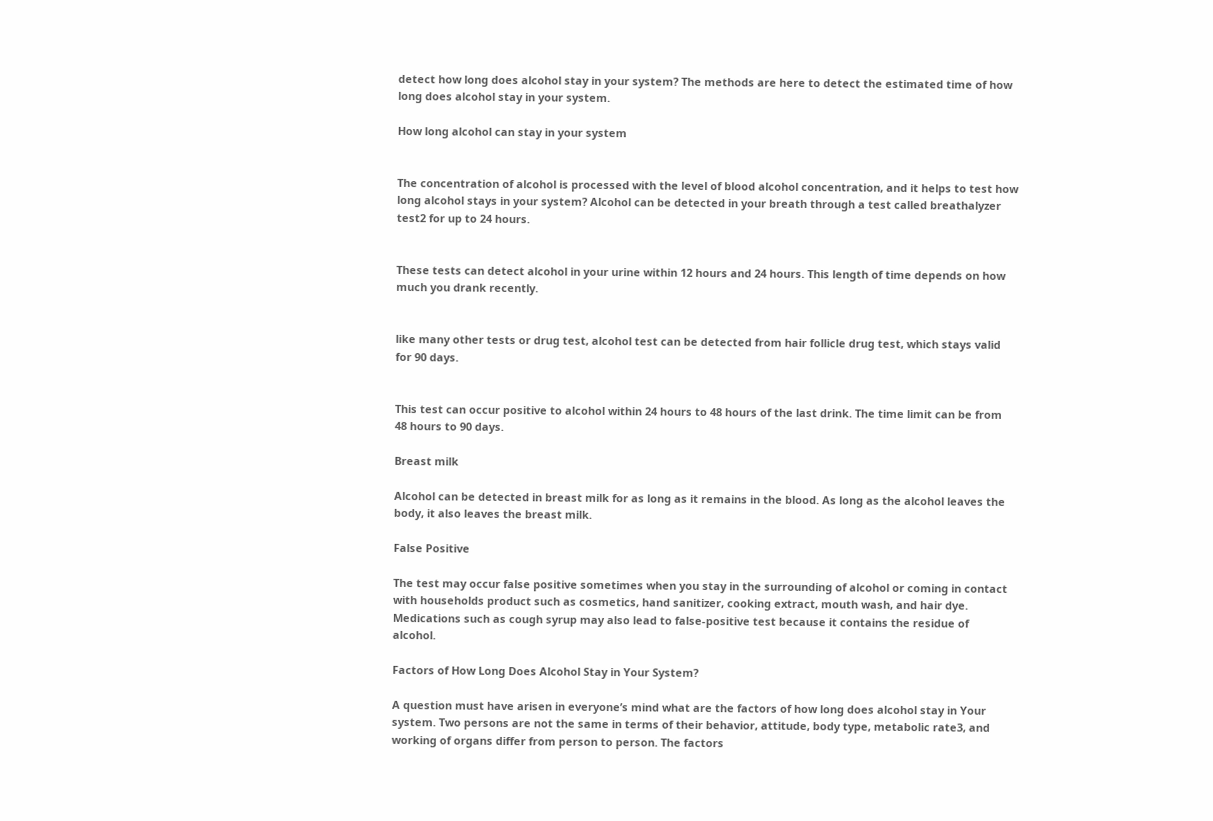detect how long does alcohol stay in your system? The methods are here to detect the estimated time of how long does alcohol stay in your system.

How long alcohol can stay in your system


The concentration of alcohol is processed with the level of blood alcohol concentration, and it helps to test how long alcohol stays in your system? Alcohol can be detected in your breath through a test called breathalyzer test2 for up to 24 hours.


These tests can detect alcohol in your urine within 12 hours and 24 hours. This length of time depends on how much you drank recently.


like many other tests or drug test, alcohol test can be detected from hair follicle drug test, which stays valid for 90 days.


This test can occur positive to alcohol within 24 hours to 48 hours of the last drink. The time limit can be from 48 hours to 90 days.

Breast milk

Alcohol can be detected in breast milk for as long as it remains in the blood. As long as the alcohol leaves the body, it also leaves the breast milk.

False Positive

The test may occur false positive sometimes when you stay in the surrounding of alcohol or coming in contact with households product such as cosmetics, hand sanitizer, cooking extract, mouth wash, and hair dye. Medications such as cough syrup may also lead to false-positive test because it contains the residue of alcohol.

Factors of How Long Does Alcohol Stay in Your System?

A question must have arisen in everyone’s mind what are the factors of how long does alcohol stay in Your system. Two persons are not the same in terms of their behavior, attitude, body type, metabolic rate3, and working of organs differ from person to person. The factors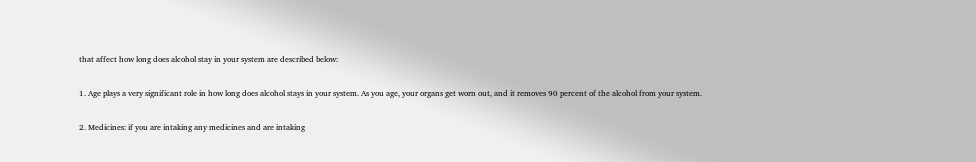that affect how long does alcohol stay in your system are described below:

1. Age plays a very significant role in how long does alcohol stays in your system. As you age, your organs get worn out, and it removes 90 percent of the alcohol from your system.

2. Medicines: if you are intaking any medicines and are intaking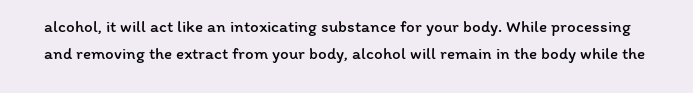alcohol, it will act like an intoxicating substance for your body. While processing and removing the extract from your body, alcohol will remain in the body while the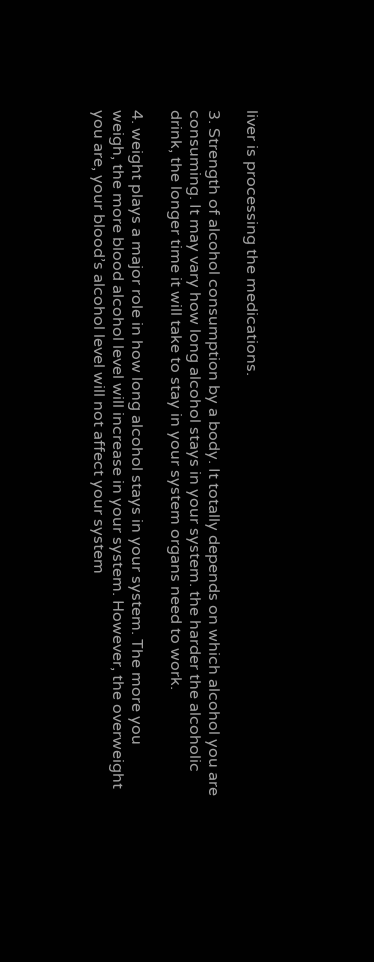liver is processing the medications.

3. Strength of alcohol consumption by a body. It totally depends on which alcohol you are consuming. It may vary how long alcohol stays in your system. the harder the alcoholic drink, the longer time it will take to stay in your system organs need to work.

4. weight plays a major role in how long alcohol stays in your system. The more you weigh, the more blood alcohol level will increase in your system. However, the overweight you are, your blood’s alcohol level will not affect your system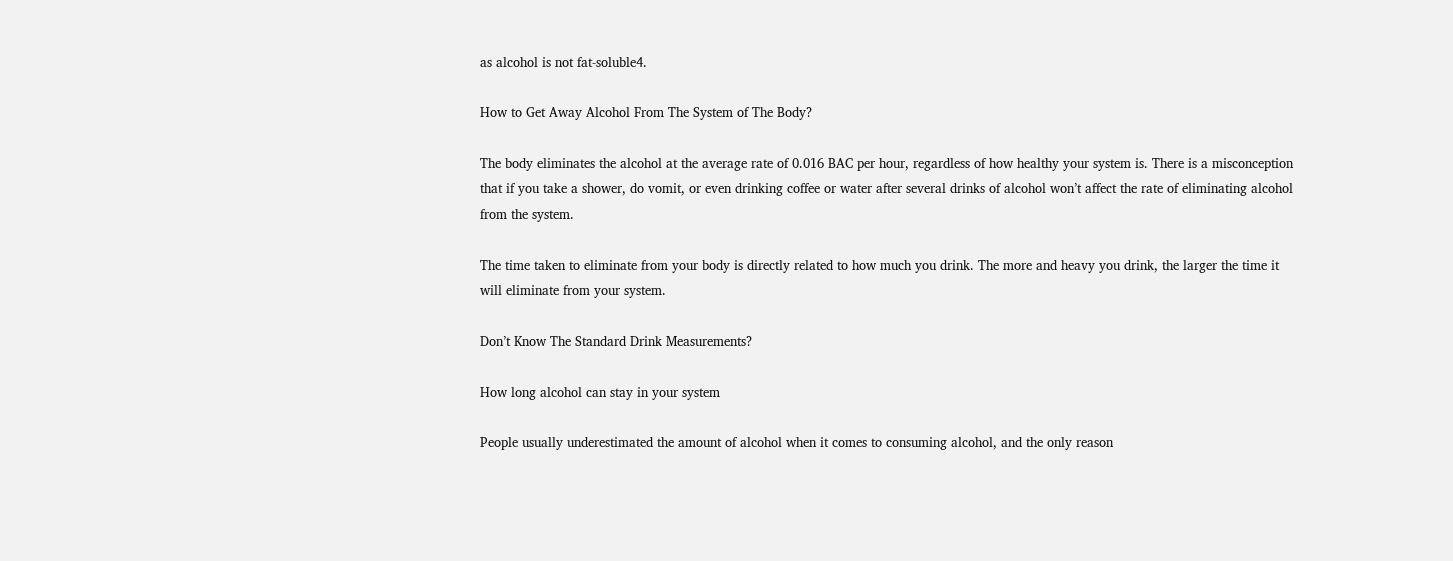as alcohol is not fat-soluble4.

How to Get Away Alcohol From The System of The Body?

The body eliminates the alcohol at the average rate of 0.016 BAC per hour, regardless of how healthy your system is. There is a misconception that if you take a shower, do vomit, or even drinking coffee or water after several drinks of alcohol won’t affect the rate of eliminating alcohol from the system.

The time taken to eliminate from your body is directly related to how much you drink. The more and heavy you drink, the larger the time it will eliminate from your system.

Don’t Know The Standard Drink Measurements?

How long alcohol can stay in your system

People usually underestimated the amount of alcohol when it comes to consuming alcohol, and the only reason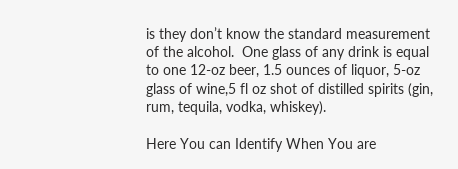is they don’t know the standard measurement of the alcohol.  One glass of any drink is equal to one 12-oz beer, 1.5 ounces of liquor, 5-oz glass of wine,5 fl oz shot of distilled spirits (gin, rum, tequila, vodka, whiskey).

Here You can Identify When You are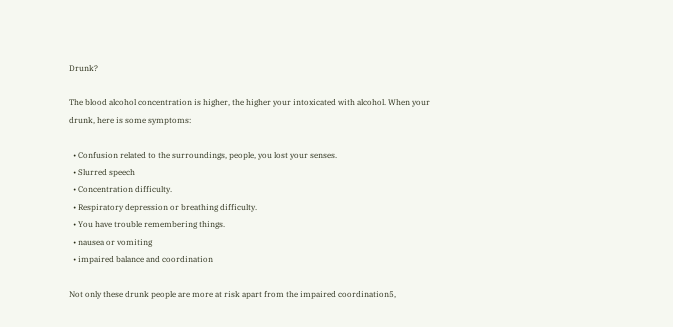Drunk?

The blood alcohol concentration is higher, the higher your intoxicated with alcohol. When your drunk, here is some symptoms:

  • Confusion related to the surroundings, people, you lost your senses.
  • Slurred speech
  • Concentration difficulty.
  • Respiratory depression or breathing difficulty.
  • You have trouble remembering things.
  • nausea or vomiting
  • impaired balance and coordination

Not only these drunk people are more at risk apart from the impaired coordination5,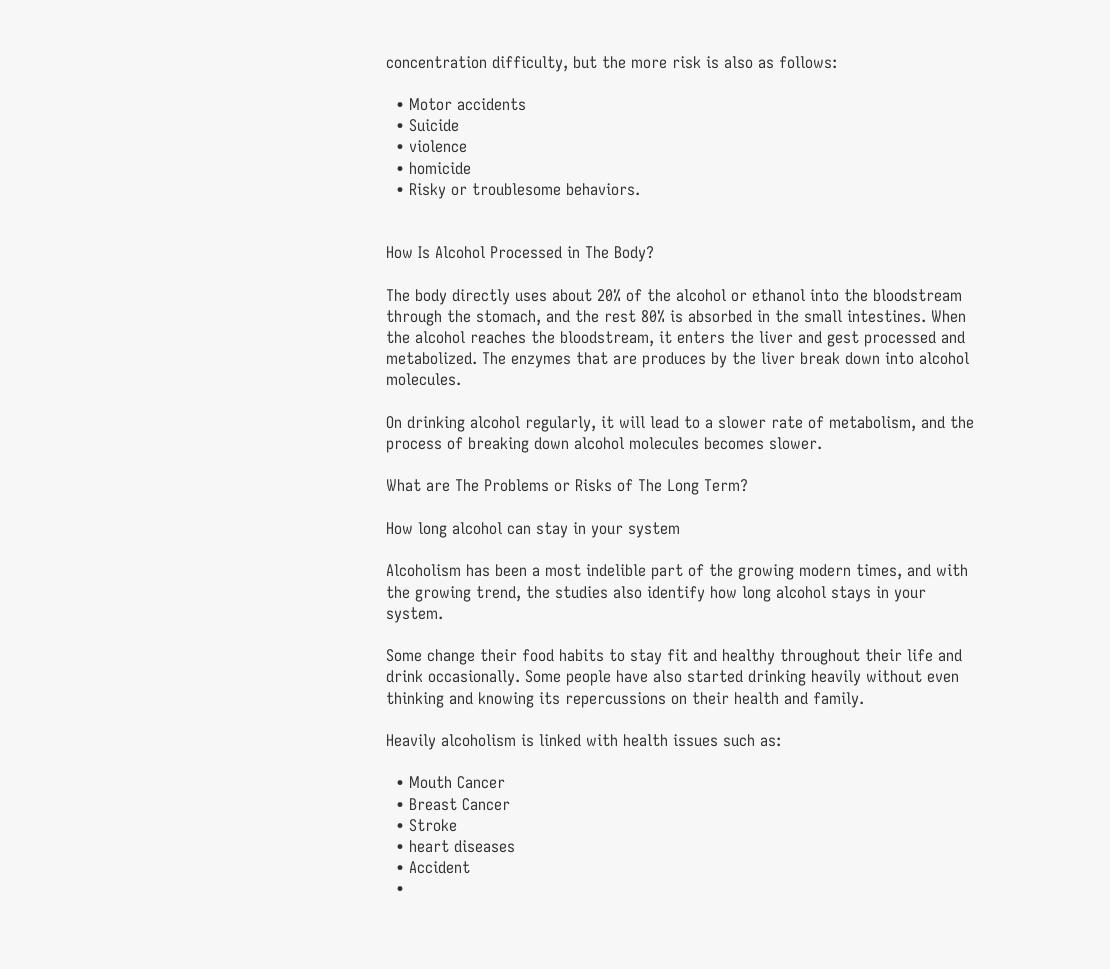concentration difficulty, but the more risk is also as follows:

  • Motor accidents
  • Suicide
  • violence
  • homicide
  • Risky or troublesome behaviors.


How Is Alcohol Processed in The Body?

The body directly uses about 20% of the alcohol or ethanol into the bloodstream through the stomach, and the rest 80% is absorbed in the small intestines. When the alcohol reaches the bloodstream, it enters the liver and gest processed and metabolized. The enzymes that are produces by the liver break down into alcohol molecules.

On drinking alcohol regularly, it will lead to a slower rate of metabolism, and the process of breaking down alcohol molecules becomes slower.

What are The Problems or Risks of The Long Term?

How long alcohol can stay in your system

Alcoholism has been a most indelible part of the growing modern times, and with the growing trend, the studies also identify how long alcohol stays in your system.

Some change their food habits to stay fit and healthy throughout their life and drink occasionally. Some people have also started drinking heavily without even thinking and knowing its repercussions on their health and family.

Heavily alcoholism is linked with health issues such as:

  • Mouth Cancer
  • Breast Cancer
  • Stroke
  • heart diseases
  • Accident
  •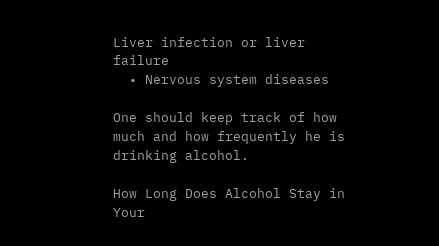Liver infection or liver failure
  • Nervous system diseases

One should keep track of how much and how frequently he is drinking alcohol.

How Long Does Alcohol Stay in Your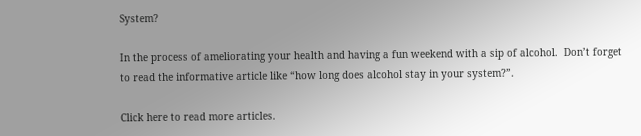System?

In the process of ameliorating your health and having a fun weekend with a sip of alcohol.  Don’t forget to read the informative article like “how long does alcohol stay in your system?”.

Click here to read more articles.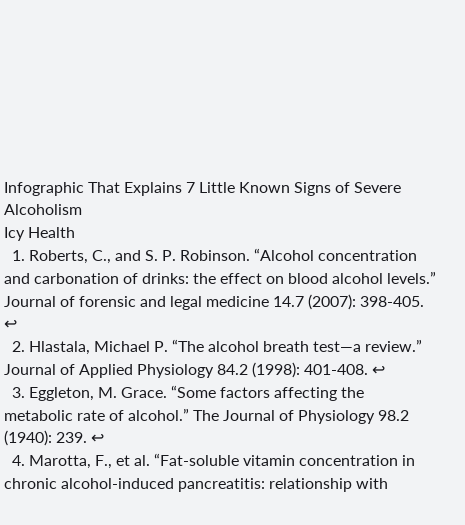Infographic That Explains 7 Little Known Signs of Severe Alcoholism
Icy Health
  1. Roberts, C., and S. P. Robinson. “Alcohol concentration and carbonation of drinks: the effect on blood alcohol levels.” Journal of forensic and legal medicine 14.7 (2007): 398-405. ↩
  2. Hlastala, Michael P. “The alcohol breath test—a review.” Journal of Applied Physiology 84.2 (1998): 401-408. ↩
  3. Eggleton, M. Grace. “Some factors affecting the metabolic rate of alcohol.” The Journal of Physiology 98.2 (1940): 239. ↩
  4. Marotta, F., et al. “Fat-soluble vitamin concentration in chronic alcohol-induced pancreatitis: relationship with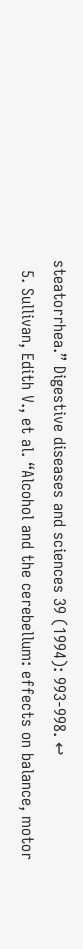steatorrhea.” Digestive diseases and sciences 39 (1994): 993-998. ↩
  5. Sullivan, Edith V., et al. “Alcohol and the cerebellum: effects on balance, motor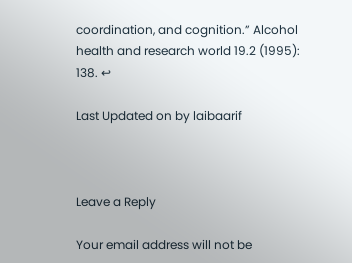coordination, and cognition.” Alcohol health and research world 19.2 (1995): 138. ↩

Last Updated on by laibaarif



Leave a Reply

Your email address will not be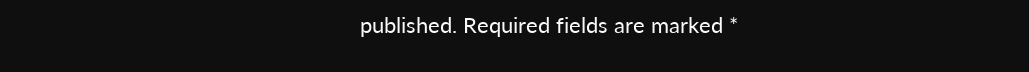published. Required fields are marked *